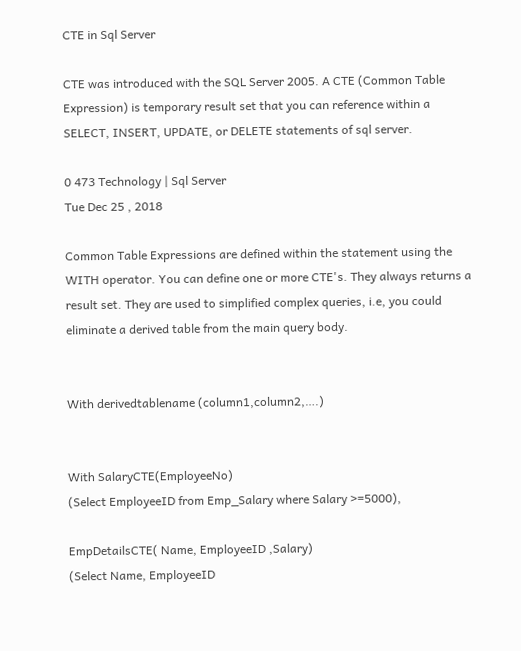CTE in Sql Server

CTE was introduced with the SQL Server 2005. A CTE (Common Table Expression) is temporary result set that you can reference within a SELECT, INSERT, UPDATE, or DELETE statements of sql server.

0 473 Technology | Sql Server
Tue Dec 25 , 2018

Common Table Expressions are defined within the statement using the WITH operator. You can define one or more CTE's. They always returns a result set. They are used to simplified complex queries, i.e, you could eliminate a derived table from the main query body.


With derivedtablename (column1,column2,….)


With SalaryCTE(EmployeeNo)
(Select EmployeeID from Emp_Salary where Salary >=5000),

EmpDetailsCTE( Name, EmployeeID ,Salary)
(Select Name, EmployeeID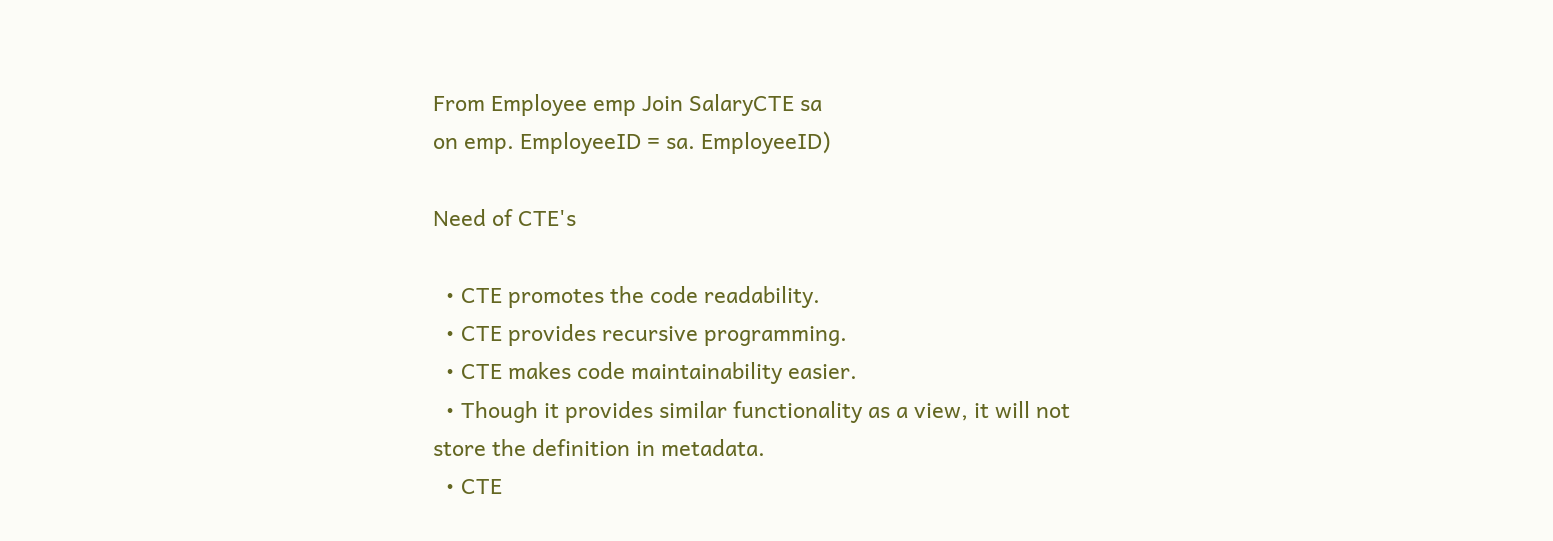From Employee emp Join SalaryCTE sa
on emp. EmployeeID = sa. EmployeeID)

Need of CTE's

  • CTE promotes the code readability.
  • CTE provides recursive programming.
  • CTE makes code maintainability easier.
  • Though it provides similar functionality as a view, it will not store the definition in metadata.
  • CTE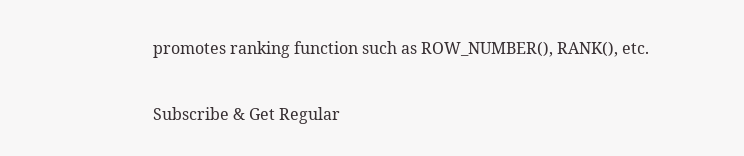promotes ranking function such as ROW_NUMBER(), RANK(), etc.

Subscribe & Get Regular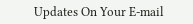Updates On Your E-mail